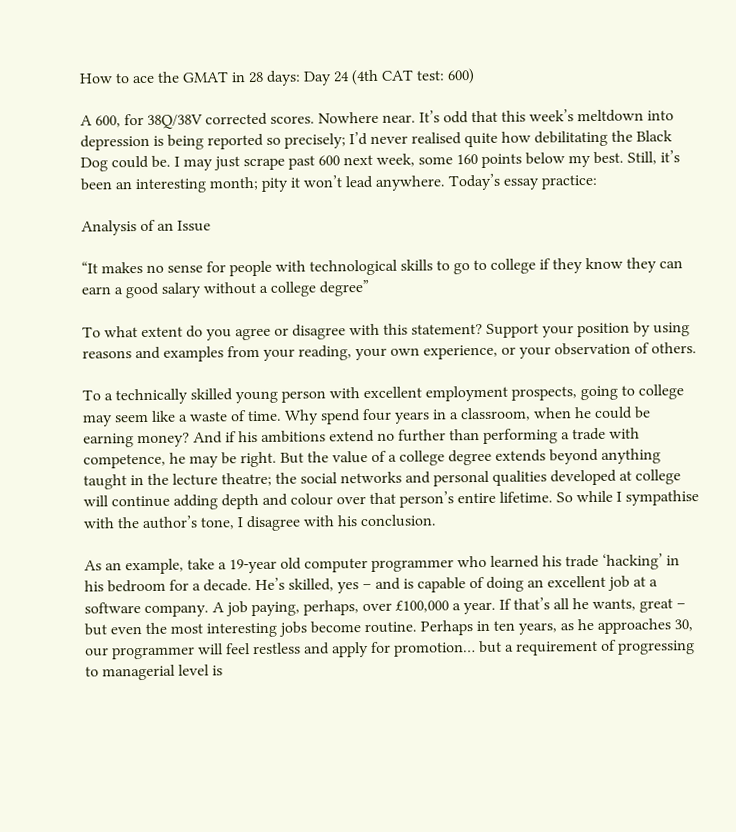How to ace the GMAT in 28 days: Day 24 (4th CAT test: 600)

A 600, for 38Q/38V corrected scores. Nowhere near. It’s odd that this week’s meltdown into depression is being reported so precisely; I’d never realised quite how debilitating the Black Dog could be. I may just scrape past 600 next week, some 160 points below my best. Still, it’s been an interesting month; pity it won’t lead anywhere. Today’s essay practice:

Analysis of an Issue

“It makes no sense for people with technological skills to go to college if they know they can earn a good salary without a college degree”

To what extent do you agree or disagree with this statement? Support your position by using reasons and examples from your reading, your own experience, or your observation of others.

To a technically skilled young person with excellent employment prospects, going to college may seem like a waste of time. Why spend four years in a classroom, when he could be earning money? And if his ambitions extend no further than performing a trade with competence, he may be right. But the value of a college degree extends beyond anything taught in the lecture theatre; the social networks and personal qualities developed at college will continue adding depth and colour over that person’s entire lifetime. So while I sympathise with the author’s tone, I disagree with his conclusion.

As an example, take a 19-year old computer programmer who learned his trade ‘hacking’ in his bedroom for a decade. He’s skilled, yes – and is capable of doing an excellent job at a software company. A job paying, perhaps, over £100,000 a year. If that’s all he wants, great – but even the most interesting jobs become routine. Perhaps in ten years, as he approaches 30, our programmer will feel restless and apply for promotion… but a requirement of progressing to managerial level is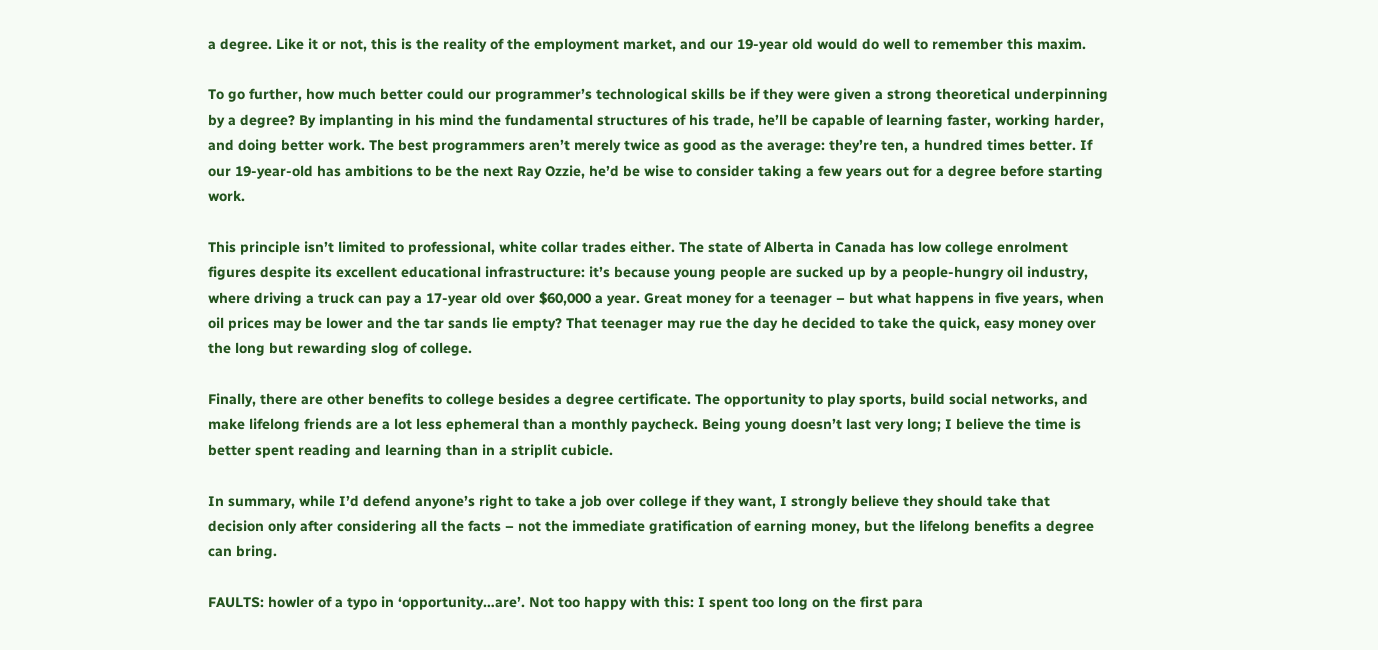a degree. Like it or not, this is the reality of the employment market, and our 19-year old would do well to remember this maxim.

To go further, how much better could our programmer’s technological skills be if they were given a strong theoretical underpinning by a degree? By implanting in his mind the fundamental structures of his trade, he’ll be capable of learning faster, working harder, and doing better work. The best programmers aren’t merely twice as good as the average: they’re ten, a hundred times better. If our 19-year-old has ambitions to be the next Ray Ozzie, he’d be wise to consider taking a few years out for a degree before starting work.

This principle isn’t limited to professional, white collar trades either. The state of Alberta in Canada has low college enrolment figures despite its excellent educational infrastructure: it’s because young people are sucked up by a people-hungry oil industry, where driving a truck can pay a 17-year old over $60,000 a year. Great money for a teenager – but what happens in five years, when oil prices may be lower and the tar sands lie empty? That teenager may rue the day he decided to take the quick, easy money over the long but rewarding slog of college.

Finally, there are other benefits to college besides a degree certificate. The opportunity to play sports, build social networks, and make lifelong friends are a lot less ephemeral than a monthly paycheck. Being young doesn’t last very long; I believe the time is better spent reading and learning than in a striplit cubicle.

In summary, while I’d defend anyone’s right to take a job over college if they want, I strongly believe they should take that decision only after considering all the facts – not the immediate gratification of earning money, but the lifelong benefits a degree can bring.

FAULTS: howler of a typo in ‘opportunity…are’. Not too happy with this: I spent too long on the first para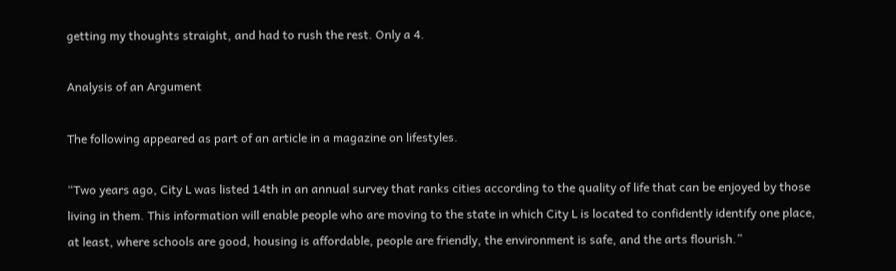getting my thoughts straight, and had to rush the rest. Only a 4.

Analysis of an Argument

The following appeared as part of an article in a magazine on lifestyles.

“Two years ago, City L was listed 14th in an annual survey that ranks cities according to the quality of life that can be enjoyed by those living in them. This information will enable people who are moving to the state in which City L is located to confidently identify one place, at least, where schools are good, housing is affordable, people are friendly, the environment is safe, and the arts flourish.”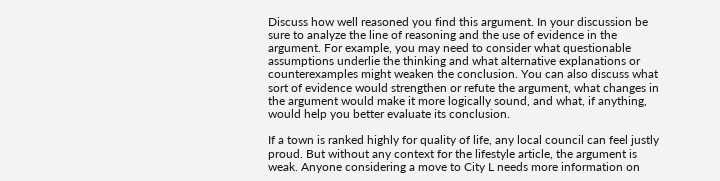Discuss how well reasoned you find this argument. In your discussion be sure to analyze the line of reasoning and the use of evidence in the argument. For example, you may need to consider what questionable assumptions underlie the thinking and what alternative explanations or counterexamples might weaken the conclusion. You can also discuss what sort of evidence would strengthen or refute the argument, what changes in the argument would make it more logically sound, and what, if anything, would help you better evaluate its conclusion.

If a town is ranked highly for quality of life, any local council can feel justly proud. But without any context for the lifestyle article, the argument is weak. Anyone considering a move to City L needs more information on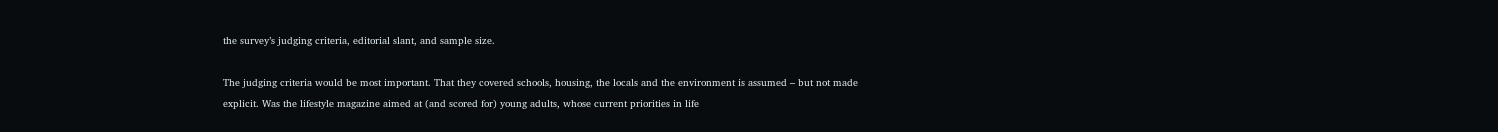the survey’s judging criteria, editorial slant, and sample size.

The judging criteria would be most important. That they covered schools, housing, the locals and the environment is assumed – but not made explicit. Was the lifestyle magazine aimed at (and scored for) young adults, whose current priorities in life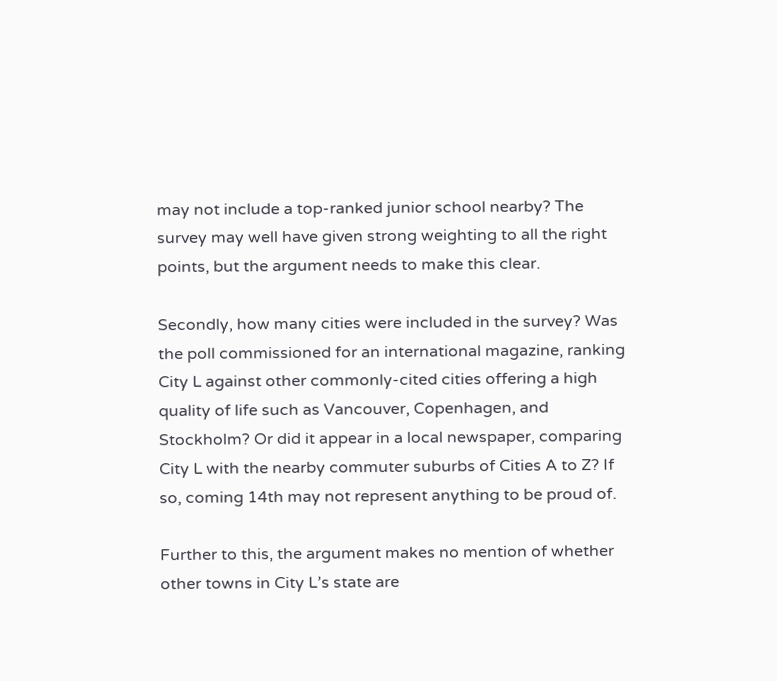may not include a top-ranked junior school nearby? The survey may well have given strong weighting to all the right points, but the argument needs to make this clear.

Secondly, how many cities were included in the survey? Was the poll commissioned for an international magazine, ranking City L against other commonly-cited cities offering a high quality of life such as Vancouver, Copenhagen, and Stockholm? Or did it appear in a local newspaper, comparing City L with the nearby commuter suburbs of Cities A to Z? If so, coming 14th may not represent anything to be proud of.

Further to this, the argument makes no mention of whether other towns in City L’s state are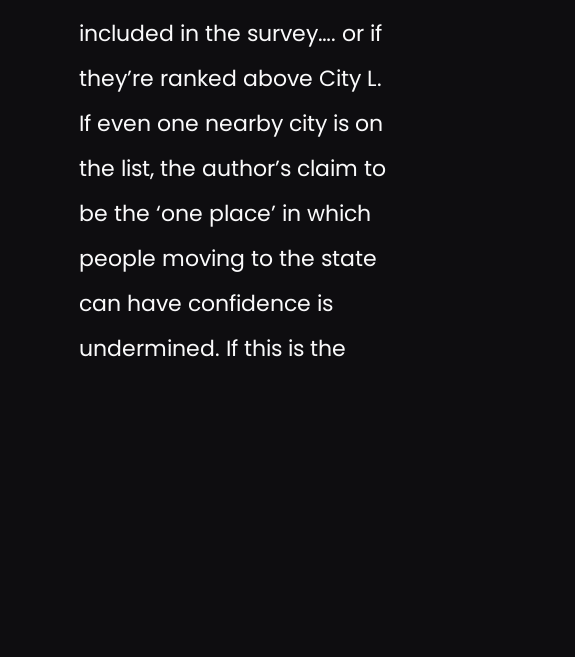included in the survey…. or if they’re ranked above City L. If even one nearby city is on the list, the author’s claim to be the ‘one place’ in which people moving to the state can have confidence is undermined. If this is the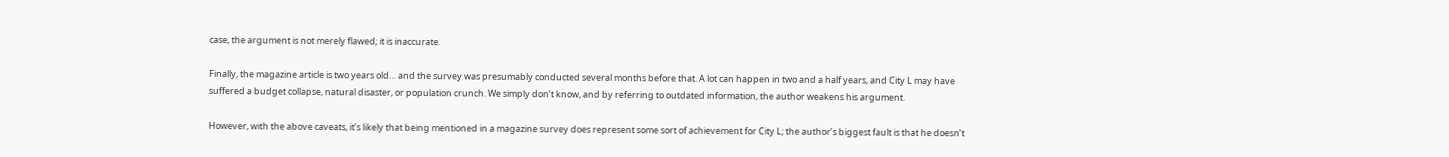case, the argument is not merely flawed; it is inaccurate.

Finally, the magazine article is two years old… and the survey was presumably conducted several months before that. A lot can happen in two and a half years, and City L may have suffered a budget collapse, natural disaster, or population crunch. We simply don’t know, and by referring to outdated information, the author weakens his argument.

However, with the above caveats, it’s likely that being mentioned in a magazine survey does represent some sort of achievement for City L; the author’s biggest fault is that he doesn’t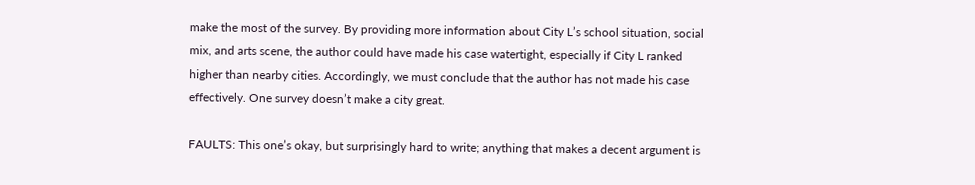make the most of the survey. By providing more information about City L’s school situation, social mix, and arts scene, the author could have made his case watertight, especially if City L ranked higher than nearby cities. Accordingly, we must conclude that the author has not made his case effectively. One survey doesn’t make a city great.

FAULTS: This one’s okay, but surprisingly hard to write; anything that makes a decent argument is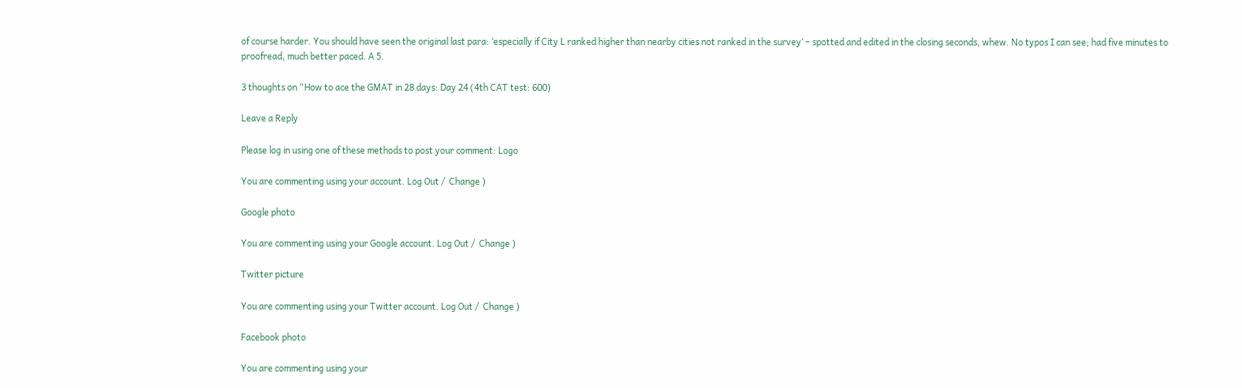of course harder. You should have seen the original last para: ‘especially if City L ranked higher than nearby cities not ranked in the survey’ – spotted and edited in the closing seconds, whew. No typos I can see; had five minutes to proofread, much better paced. A 5.

3 thoughts on “How to ace the GMAT in 28 days: Day 24 (4th CAT test: 600)

Leave a Reply

Please log in using one of these methods to post your comment: Logo

You are commenting using your account. Log Out /  Change )

Google photo

You are commenting using your Google account. Log Out /  Change )

Twitter picture

You are commenting using your Twitter account. Log Out /  Change )

Facebook photo

You are commenting using your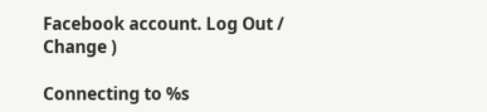Facebook account. Log Out /  Change )

Connecting to %s